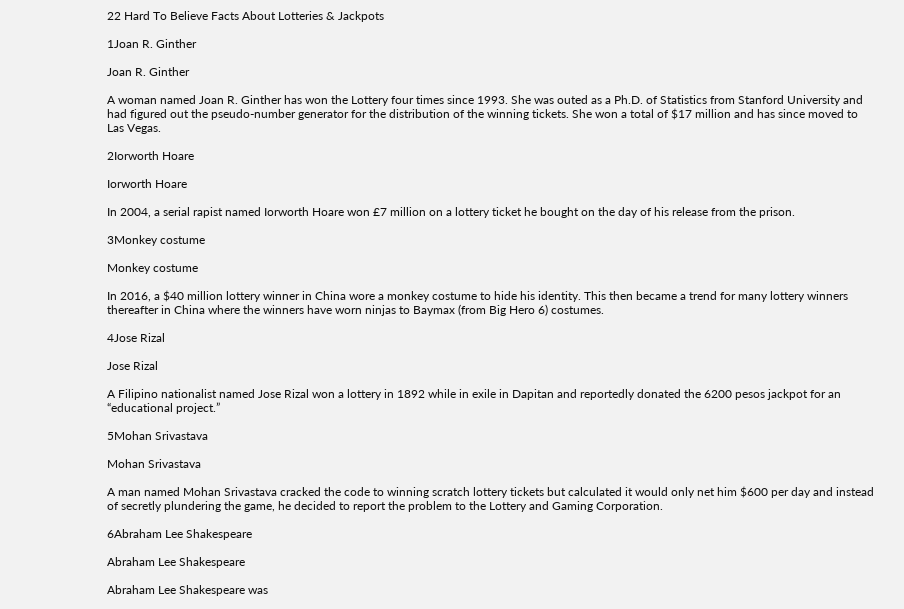22 Hard To Believe Facts About Lotteries & Jackpots

1Joan R. Ginther

Joan R. Ginther

A woman named Joan R. Ginther has won the Lottery four times since 1993. She was outed as a Ph.D. of Statistics from Stanford University and had figured out the pseudo-number generator for the distribution of the winning tickets. She won a total of $17 million and has since moved to Las Vegas.

2Iorworth Hoare

Iorworth Hoare

In 2004, a serial rapist named Iorworth Hoare won £7 million on a lottery ticket he bought on the day of his release from the prison.

3Monkey costume

Monkey costume

In 2016, a $40 million lottery winner in China wore a monkey costume to hide his identity. This then became a trend for many lottery winners thereafter in China where the winners have worn ninjas to Baymax (from Big Hero 6) costumes.

4Jose Rizal

Jose Rizal

A Filipino nationalist named Jose Rizal won a lottery in 1892 while in exile in Dapitan and reportedly donated the 6200 pesos jackpot for an “educational project.”

5Mohan Srivastava

Mohan Srivastava

A man named Mohan Srivastava cracked the code to winning scratch lottery tickets but calculated it would only net him $600 per day and instead of secretly plundering the game, he decided to report the problem to the Lottery and Gaming Corporation.

6Abraham Lee Shakespeare

Abraham Lee Shakespeare

Abraham Lee Shakespeare was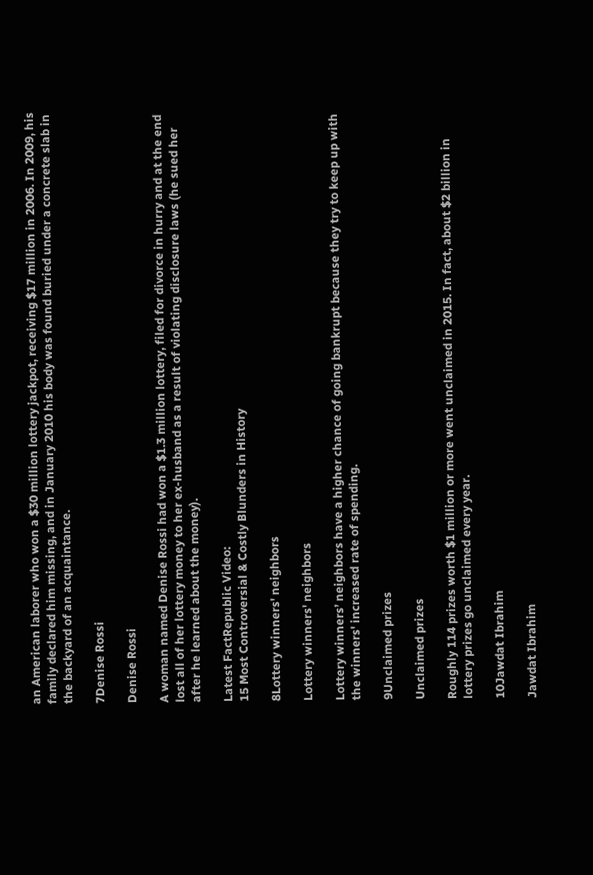an American laborer who won a $30 million lottery jackpot, receiving $17 million in 2006. In 2009, his family declared him missing, and in January 2010 his body was found buried under a concrete slab in the backyard of an acquaintance.

7Denise Rossi

Denise Rossi

A woman named Denise Rossi had won a $1.3 million lottery, filed for divorce in hurry and at the end lost all of her lottery money to her ex-husband as a result of violating disclosure laws (he sued her after he learned about the money).

Latest FactRepublic Video:
15 Most Controversial & Costly Blunders in History

8Lottery winners' neighbors

Lottery winners' neighbors

Lottery winners’ neighbors have a higher chance of going bankrupt because they try to keep up with the winners' increased rate of spending.

9Unclaimed prizes

Unclaimed prizes

Roughly 114 prizes worth $1 million or more went unclaimed in 2015. In fact, about $2 billion in lottery prizes go unclaimed every year.

10Jawdat Ibrahim

Jawdat Ibrahim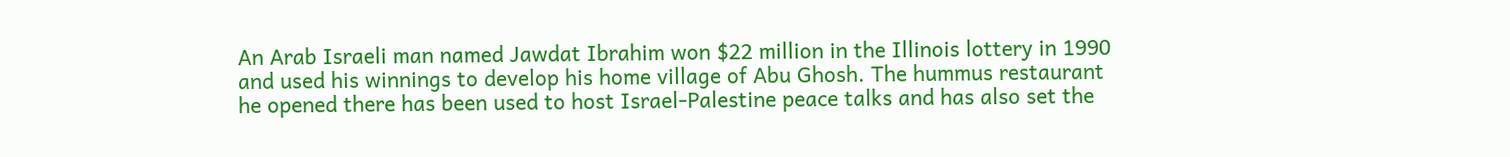An Arab Israeli man named Jawdat Ibrahim won $22 million in the Illinois lottery in 1990 and used his winnings to develop his home village of Abu Ghosh. The hummus restaurant he opened there has been used to host Israel-Palestine peace talks and has also set the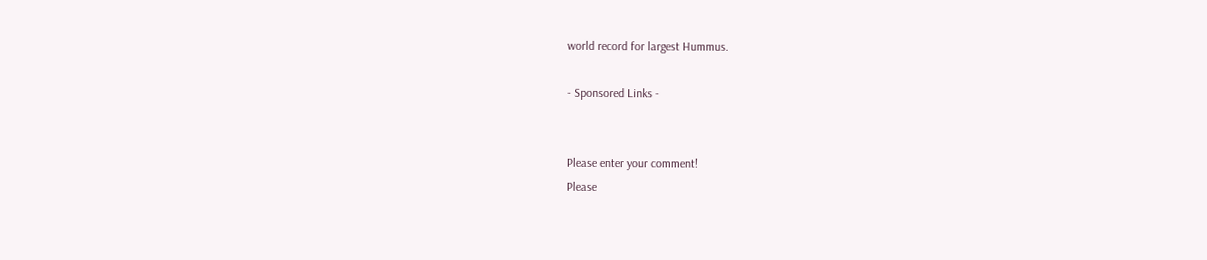world record for largest Hummus.

- Sponsored Links -


Please enter your comment!
Please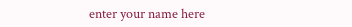enter your name here